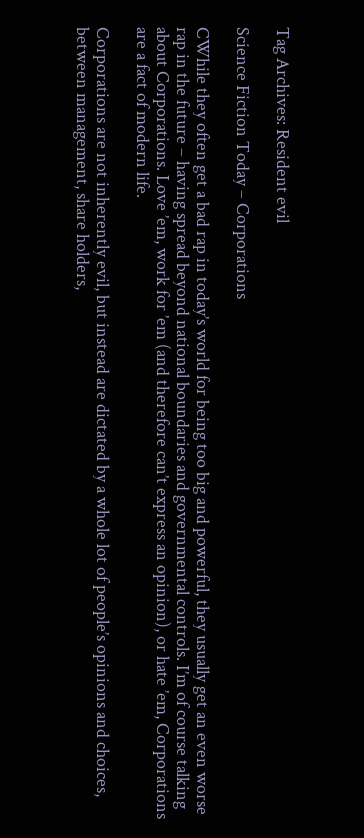Tag Archives: Resident evil

Science Fiction Today – Corporations

CWhile they often get a bad rap in today’s world for being too big and powerful, they usually get an even worse rap in the future – having spread beyond national boundaries and governmental controls. I’m of course talking about Corporations. Love ’em, work for ’em (and therefore can’t express an opinion), or hate ’em, Corporations are a fact of modern life.

Corporations are not inherently evil, but instead are dictated by a whole lot of people’s opinions and choices, between management, share holders,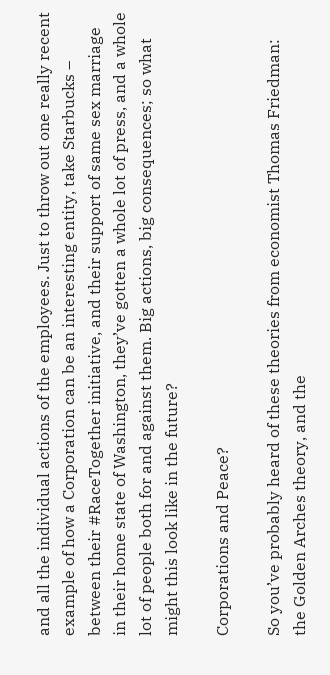and all the individual actions of the employees. Just to throw out one really recent example of how a Corporation can be an interesting entity, take Starbucks – between their #RaceTogether initiative, and their support of same sex marriage in their home state of Washington, they’ve gotten a whole lot of press, and a whole lot of people both for and against them. Big actions, big consequences; so what might this look like in the future?

Corporations and Peace?

So you’ve probably heard of these theories from economist Thomas Friedman: the Golden Arches theory, and the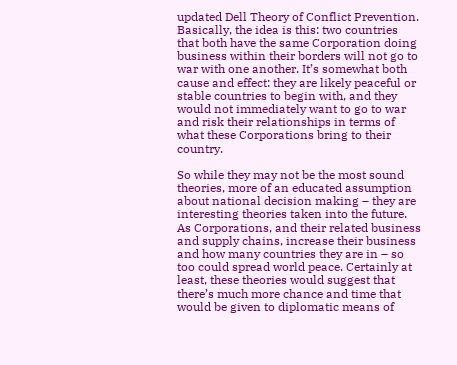updated Dell Theory of Conflict Prevention. Basically, the idea is this: two countries that both have the same Corporation doing business within their borders will not go to war with one another. It’s somewhat both cause and effect: they are likely peaceful or stable countries to begin with, and they would not immediately want to go to war and risk their relationships in terms of what these Corporations bring to their country.

So while they may not be the most sound theories, more of an educated assumption about national decision making – they are interesting theories taken into the future. As Corporations, and their related business and supply chains, increase their business and how many countries they are in – so too could spread world peace. Certainly at least, these theories would suggest that there’s much more chance and time that would be given to diplomatic means of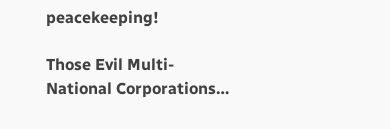peacekeeping!

Those Evil Multi-National Corporations…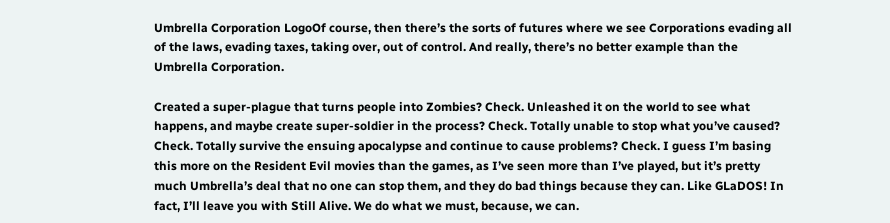Umbrella Corporation LogoOf course, then there’s the sorts of futures where we see Corporations evading all of the laws, evading taxes, taking over, out of control. And really, there’s no better example than the Umbrella Corporation.

Created a super-plague that turns people into Zombies? Check. Unleashed it on the world to see what happens, and maybe create super-soldier in the process? Check. Totally unable to stop what you’ve caused? Check. Totally survive the ensuing apocalypse and continue to cause problems? Check. I guess I’m basing this more on the Resident Evil movies than the games, as I’ve seen more than I’ve played, but it’s pretty much Umbrella’s deal that no one can stop them, and they do bad things because they can. Like GLaDOS! In fact, I’ll leave you with Still Alive. We do what we must, because, we can.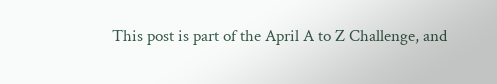This post is part of the April A to Z Challenge, and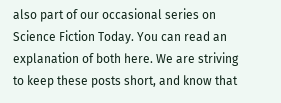also part of our occasional series on Science Fiction Today. You can read an explanation of both here. We are striving to keep these posts short, and know that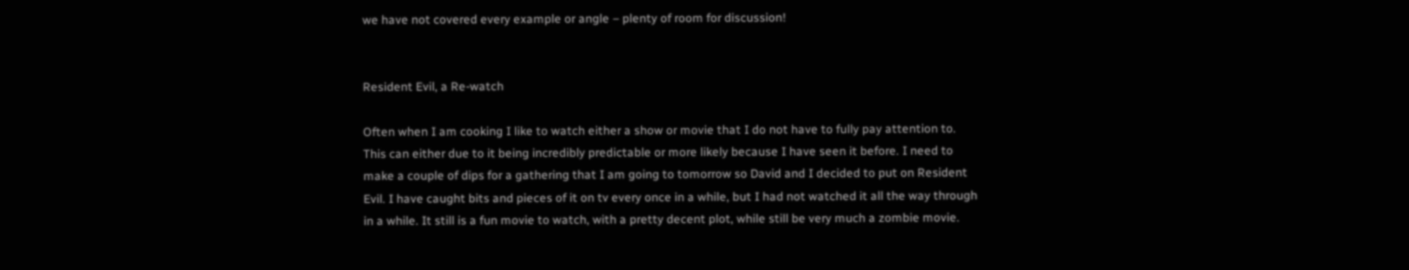we have not covered every example or angle – plenty of room for discussion!


Resident Evil, a Re-watch

Often when I am cooking I like to watch either a show or movie that I do not have to fully pay attention to. This can either due to it being incredibly predictable or more likely because I have seen it before. I need to make a couple of dips for a gathering that I am going to tomorrow so David and I decided to put on Resident Evil. I have caught bits and pieces of it on tv every once in a while, but I had not watched it all the way through in a while. It still is a fun movie to watch, with a pretty decent plot, while still be very much a zombie movie.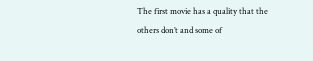The first movie has a quality that the others don’t and some of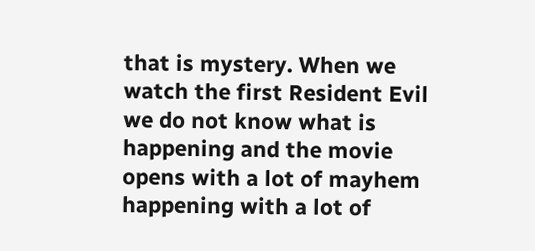that is mystery. When we watch the first Resident Evil we do not know what is happening and the movie opens with a lot of mayhem happening with a lot of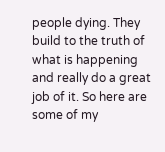people dying. They build to the truth of what is happening and really do a great job of it. So here are some of my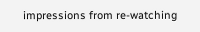impressions from re-watching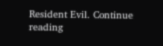Resident Evil. Continue reading